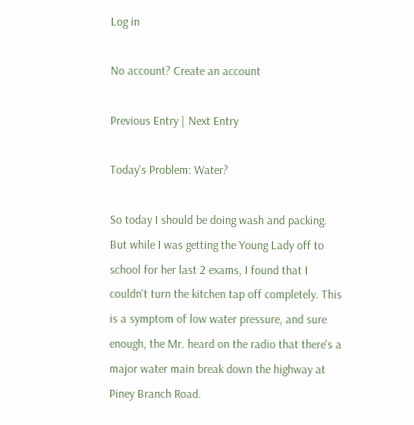Log in

No account? Create an account

Previous Entry | Next Entry

Today's Problem: Water?

So today I should be doing wash and packing. But while I was getting the Young Lady off to school for her last 2 exams, I found that I couldn't turn the kitchen tap off completely. This is a symptom of low water pressure, and sure enough, the Mr. heard on the radio that there's a major water main break down the highway at Piney Branch Road.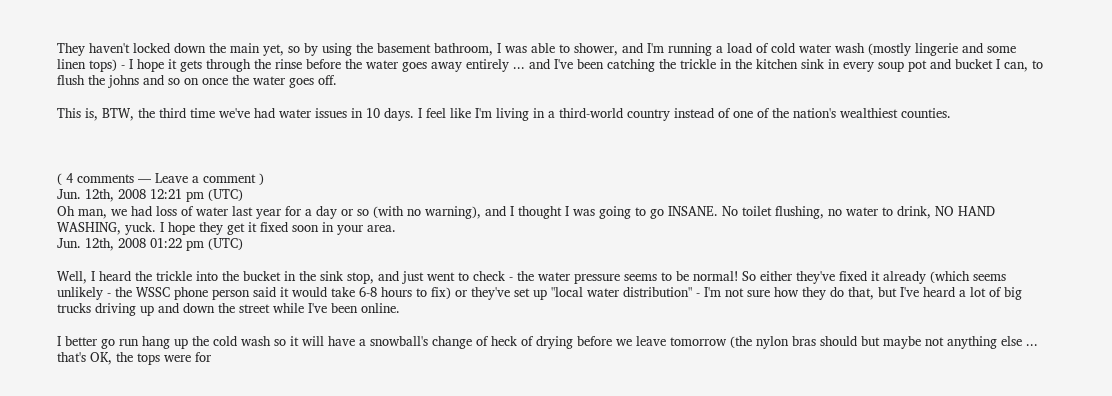They haven't locked down the main yet, so by using the basement bathroom, I was able to shower, and I'm running a load of cold water wash (mostly lingerie and some linen tops) - I hope it gets through the rinse before the water goes away entirely ... and I've been catching the trickle in the kitchen sink in every soup pot and bucket I can, to flush the johns and so on once the water goes off.

This is, BTW, the third time we've had water issues in 10 days. I feel like I'm living in a third-world country instead of one of the nation's wealthiest counties.



( 4 comments — Leave a comment )
Jun. 12th, 2008 12:21 pm (UTC)
Oh man, we had loss of water last year for a day or so (with no warning), and I thought I was going to go INSANE. No toilet flushing, no water to drink, NO HAND WASHING, yuck. I hope they get it fixed soon in your area.
Jun. 12th, 2008 01:22 pm (UTC)

Well, I heard the trickle into the bucket in the sink stop, and just went to check - the water pressure seems to be normal! So either they've fixed it already (which seems unlikely - the WSSC phone person said it would take 6-8 hours to fix) or they've set up "local water distribution" - I'm not sure how they do that, but I've heard a lot of big trucks driving up and down the street while I've been online.

I better go run hang up the cold wash so it will have a snowball's change of heck of drying before we leave tomorrow (the nylon bras should but maybe not anything else ... that's OK, the tops were for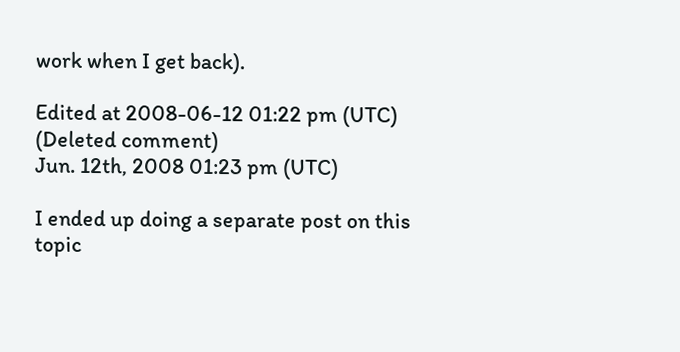work when I get back).

Edited at 2008-06-12 01:22 pm (UTC)
(Deleted comment)
Jun. 12th, 2008 01:23 pm (UTC)

I ended up doing a separate post on this topic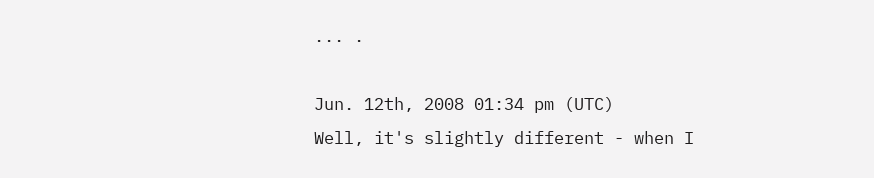... .

Jun. 12th, 2008 01:34 pm (UTC)
Well, it's slightly different - when I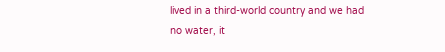lived in a third-world country and we had no water, it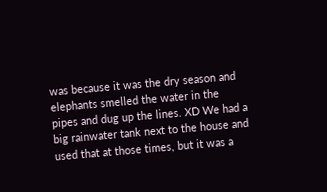was because it was the dry season and elephants smelled the water in the pipes and dug up the lines. XD We had a big rainwater tank next to the house and used that at those times, but it was a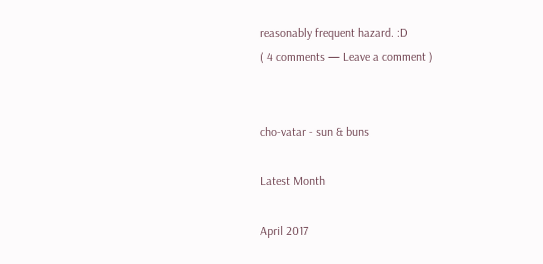reasonably frequent hazard. :D
( 4 comments — Leave a comment )


cho-vatar - sun & buns

Latest Month

April 2017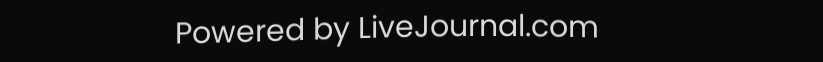Powered by LiveJournal.com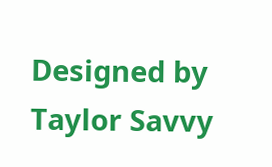Designed by Taylor Savvy